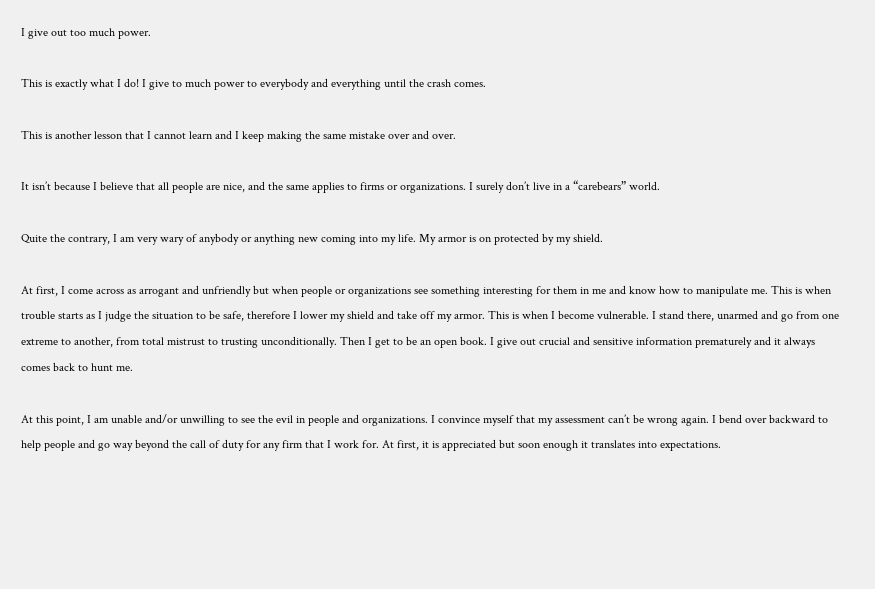I give out too much power.

This is exactly what I do! I give to much power to everybody and everything until the crash comes.

This is another lesson that I cannot learn and I keep making the same mistake over and over.

It isn’t because I believe that all people are nice, and the same applies to firms or organizations. I surely don’t live in a “carebears” world.

Quite the contrary, I am very wary of anybody or anything new coming into my life. My armor is on protected by my shield.

At first, I come across as arrogant and unfriendly but when people or organizations see something interesting for them in me and know how to manipulate me. This is when trouble starts as I judge the situation to be safe, therefore I lower my shield and take off my armor. This is when I become vulnerable. I stand there, unarmed and go from one extreme to another, from total mistrust to trusting unconditionally. Then I get to be an open book. I give out crucial and sensitive information prematurely and it always comes back to hunt me.

At this point, I am unable and/or unwilling to see the evil in people and organizations. I convince myself that my assessment can’t be wrong again. I bend over backward to help people and go way beyond the call of duty for any firm that I work for. At first, it is appreciated but soon enough it translates into expectations.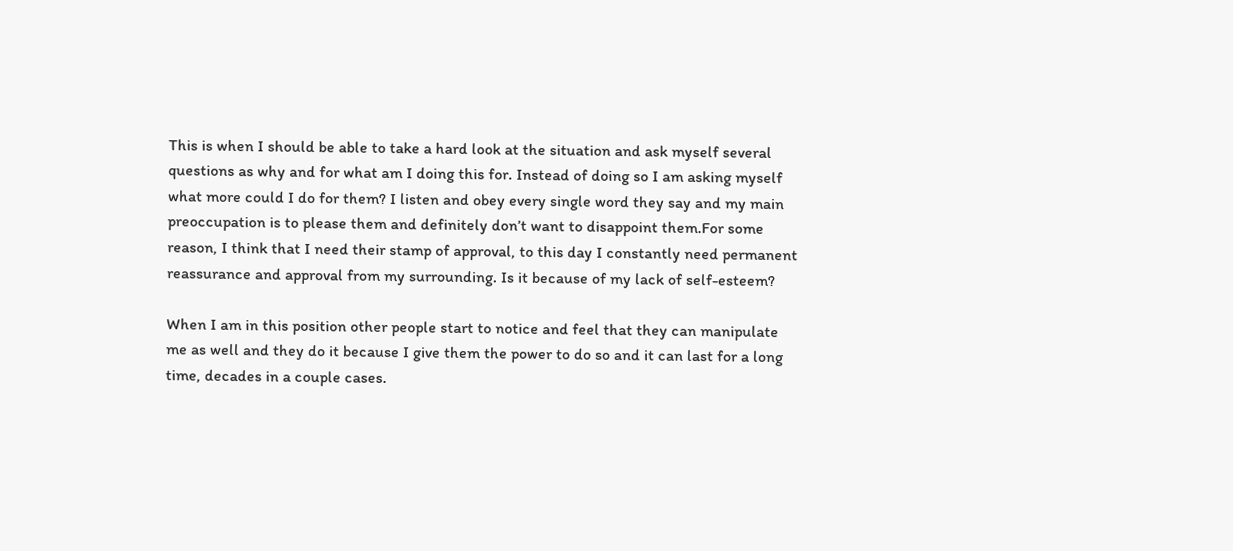This is when I should be able to take a hard look at the situation and ask myself several questions as why and for what am I doing this for. Instead of doing so I am asking myself what more could I do for them? I listen and obey every single word they say and my main preoccupation is to please them and definitely don’t want to disappoint them.For some reason, I think that I need their stamp of approval, to this day I constantly need permanent reassurance and approval from my surrounding. Is it because of my lack of self-esteem?

When I am in this position other people start to notice and feel that they can manipulate me as well and they do it because I give them the power to do so and it can last for a long time, decades in a couple cases.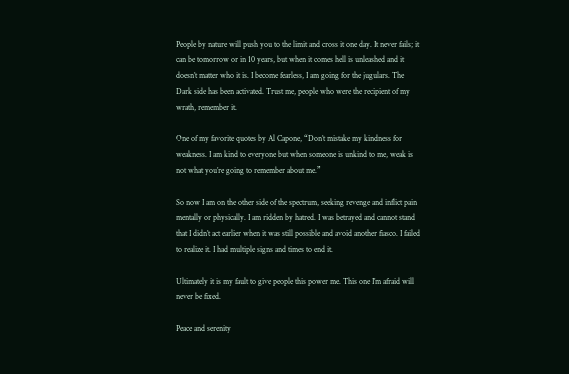People by nature will push you to the limit and cross it one day. It never fails; it can be tomorrow or in 10 years, but when it comes hell is unleashed and it doesn’t matter who it is. I become fearless, I am going for the jugulars. The Dark side has been activated. Trust me, people who were the recipient of my wrath, remember it.

One of my favorite quotes by Al Capone, “Don’t mistake my kindness for weakness. I am kind to everyone but when someone is unkind to me, weak is not what you’re going to remember about me.”

So now I am on the other side of the spectrum, seeking revenge and inflict pain mentally or physically. I am ridden by hatred. I was betrayed and cannot stand that I didn’t act earlier when it was still possible and avoid another fiasco. I failed to realize it. I had multiple signs and times to end it.

Ultimately it is my fault to give people this power me. This one I’m afraid will never be fixed.

Peace and serenity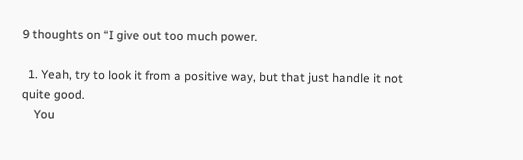9 thoughts on “I give out too much power.

  1. Yeah, try to look it from a positive way, but that just handle it not quite good.
    You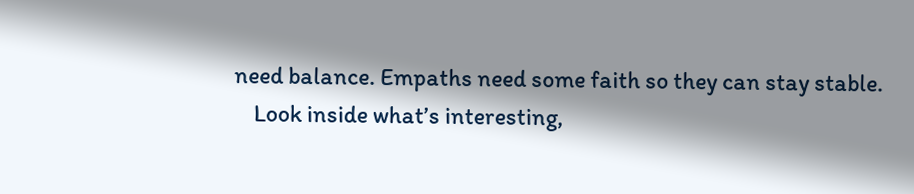need balance. Empaths need some faith so they can stay stable.
    Look inside what’s interesting,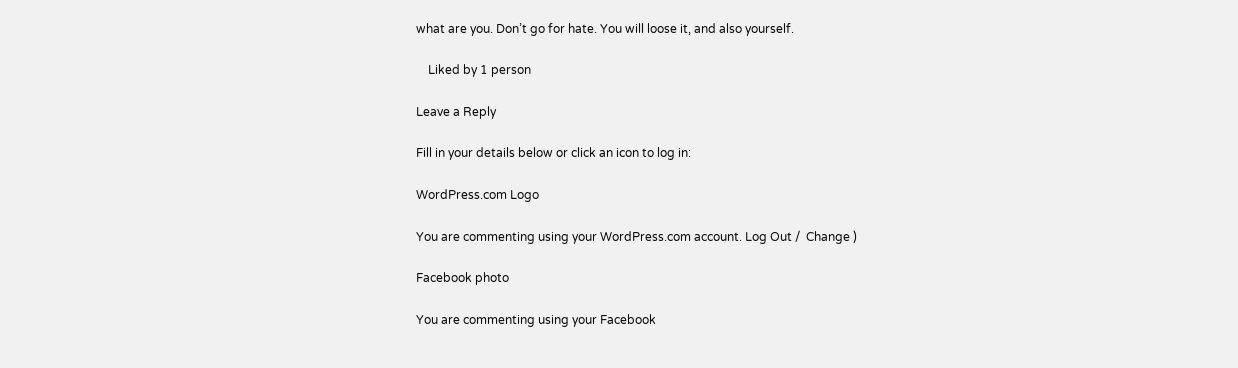what are you. Don’t go for hate. You will loose it, and also yourself.

    Liked by 1 person

Leave a Reply

Fill in your details below or click an icon to log in:

WordPress.com Logo

You are commenting using your WordPress.com account. Log Out /  Change )

Facebook photo

You are commenting using your Facebook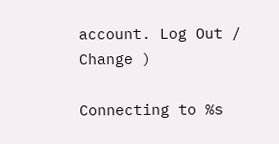account. Log Out /  Change )

Connecting to %s